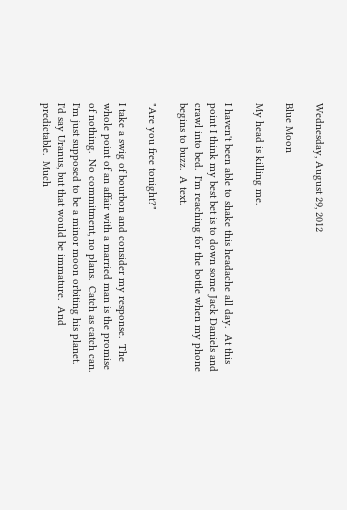Wednesday, August 29, 2012

Blue Moon

My head is killing me.

I haven't been able to shake this headache all day.  At this point I think my best bet is to down some Jack Daniels and crawl into bed.  I'm reaching for the bottle when my phone begins to buzz.  A text.

"Are you free tonight?"

I take a swig of bourbon and consider my response.  The whole point of an affair with a married man is the promise of nothing.  No commitment, no plans.  Catch as catch can.  I'm just supposed to be a minor moon orbiting his planet.  I'd say Uranus, but that would be immature.  And predictable.  Much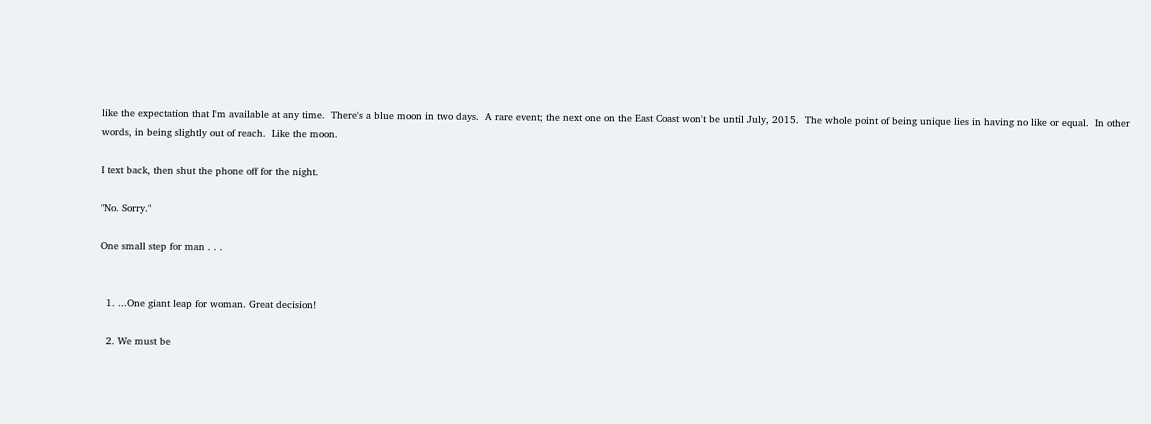like the expectation that I'm available at any time.  There's a blue moon in two days.  A rare event; the next one on the East Coast won't be until July, 2015.  The whole point of being unique lies in having no like or equal.  In other words, in being slightly out of reach.  Like the moon.

I text back, then shut the phone off for the night.

"No. Sorry."

One small step for man . . .


  1. ...One giant leap for woman. Great decision!

  2. We must be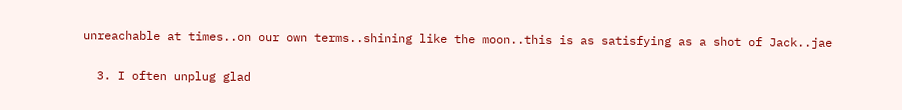unreachable at times..on our own terms..shining like the moon..this is as satisfying as a shot of Jack..jae

  3. I often unplug glad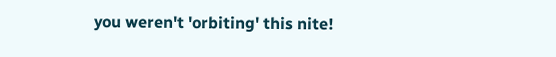you weren't 'orbiting' this nite!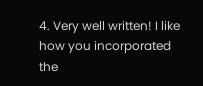4. Very well written! I like how you incorporated the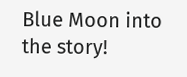Blue Moon into the story!